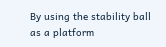By using the stability ball as a platform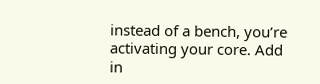instead of a bench, you’re activating your core. Add in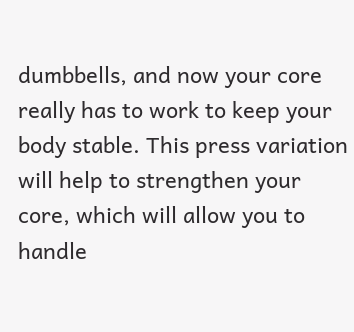dumbbells, and now your core really has to work to keep your body stable. This press variation will help to strengthen your core, which will allow you to handle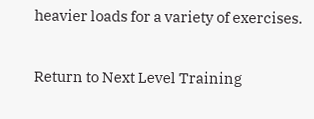heavier loads for a variety of exercises.

Return to Next Level Training